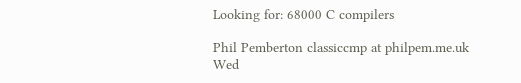Looking for: 68000 C compilers

Phil Pemberton classiccmp at philpem.me.uk
Wed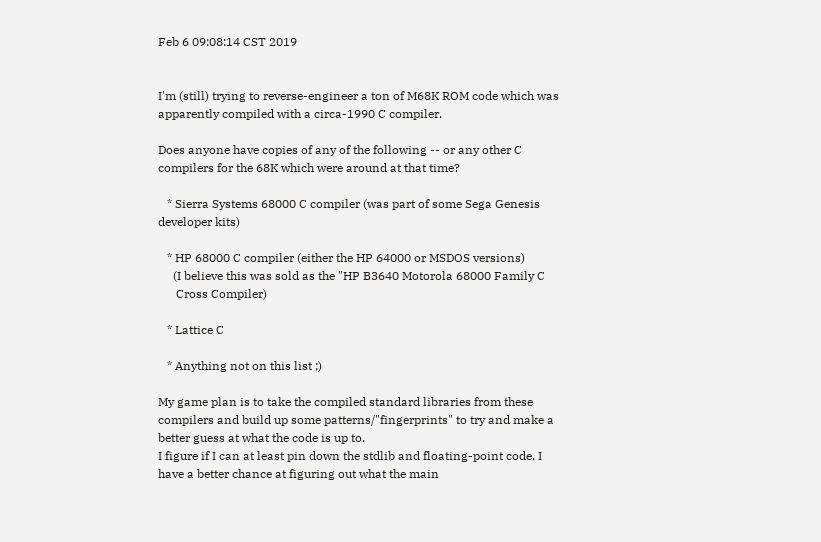Feb 6 09:08:14 CST 2019


I'm (still) trying to reverse-engineer a ton of M68K ROM code which was
apparently compiled with a circa-1990 C compiler.

Does anyone have copies of any of the following -- or any other C
compilers for the 68K which were around at that time?

   * Sierra Systems 68000 C compiler (was part of some Sega Genesis
developer kits)

   * HP 68000 C compiler (either the HP 64000 or MSDOS versions)
     (I believe this was sold as the "HP B3640 Motorola 68000 Family C
      Cross Compiler)

   * Lattice C

   * Anything not on this list ;)

My game plan is to take the compiled standard libraries from these
compilers and build up some patterns/"fingerprints" to try and make a
better guess at what the code is up to.
I figure if I can at least pin down the stdlib and floating-point code, I
have a better chance at figuring out what the main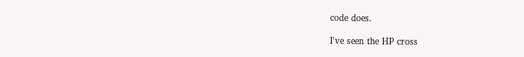code does.

I've seen the HP cross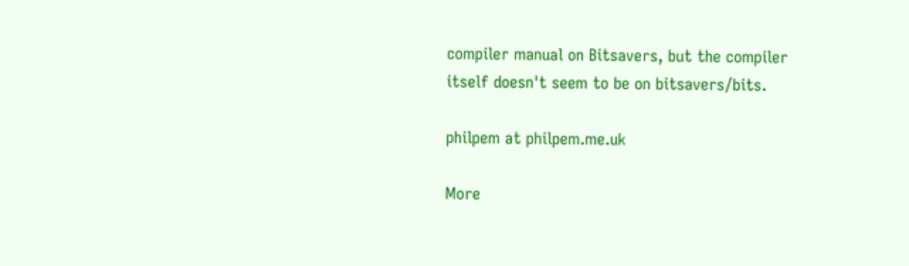compiler manual on Bitsavers, but the compiler
itself doesn't seem to be on bitsavers/bits.

philpem at philpem.me.uk

More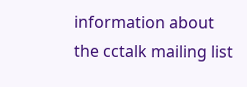information about the cctalk mailing list